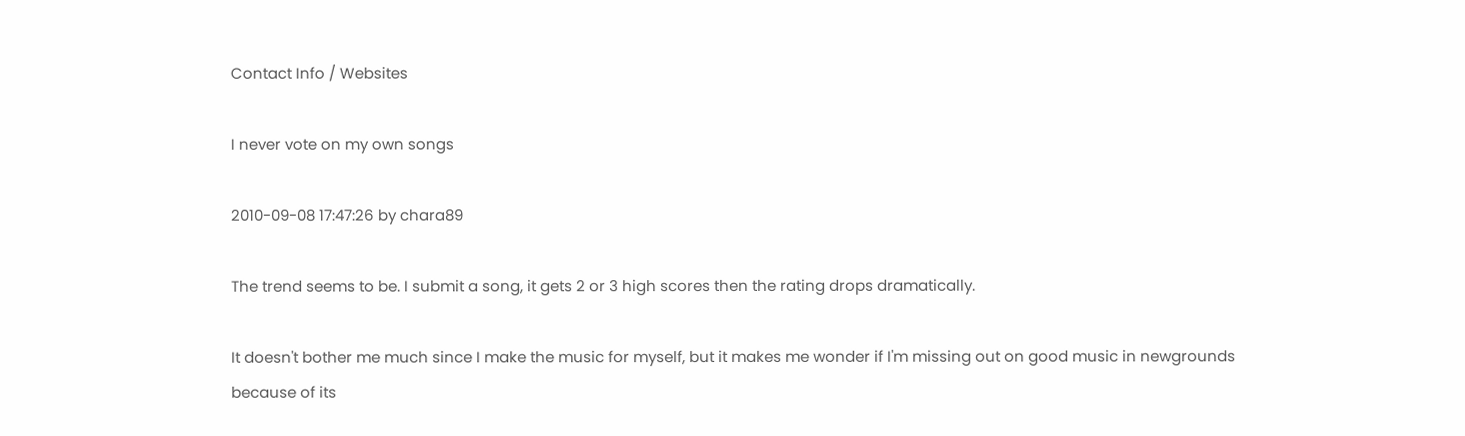Contact Info / Websites

I never vote on my own songs

2010-09-08 17:47:26 by chara89

The trend seems to be. I submit a song, it gets 2 or 3 high scores then the rating drops dramatically.

It doesn't bother me much since I make the music for myself, but it makes me wonder if I'm missing out on good music in newgrounds because of its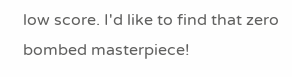low score. I'd like to find that zero bombed masterpiece!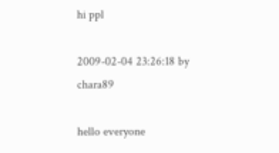hi ppl

2009-02-04 23:26:18 by chara89

hello everyone